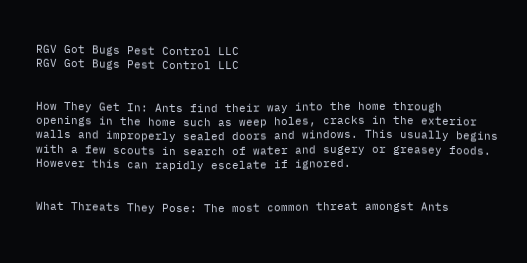RGV Got Bugs Pest Control LLC
RGV Got Bugs Pest Control LLC


How They Get In: Ants find their way into the home through openings in the home such as weep holes, cracks in the exterior walls and improperly sealed doors and windows. This usually begins with a few scouts in search of water and sugery or greasey foods. However this can rapidly escelate if ignored.


What Threats They Pose: The most common threat amongst Ants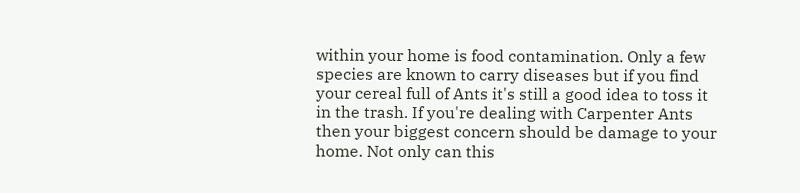within your home is food contamination. Only a few species are known to carry diseases but if you find your cereal full of Ants it's still a good idea to toss it in the trash. If you're dealing with Carpenter Ants then your biggest concern should be damage to your home. Not only can this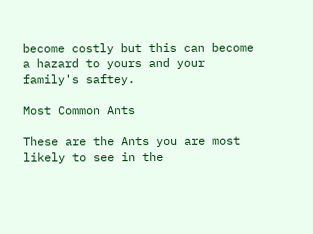become costly but this can become a hazard to yours and your family's saftey.

Most Common Ants

These are the Ants you are most likely to see in the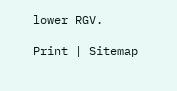lower RGV.

Print | Sitemap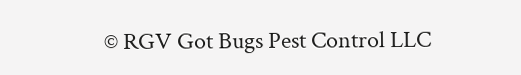© RGV Got Bugs Pest Control LLC